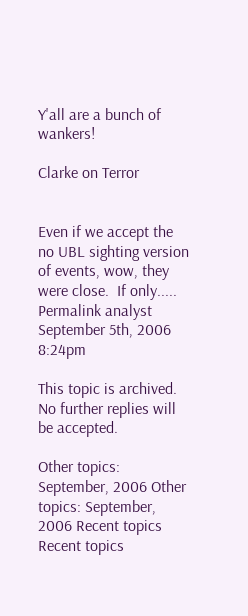Y'all are a bunch of wankers!

Clarke on Terror


Even if we accept the no UBL sighting version of events, wow, they were close.  If only.....
Permalink analyst
September 5th, 2006 8:24pm

This topic is archived. No further replies will be accepted.

Other topics: September, 2006 Other topics: September, 2006 Recent topics Recent topics